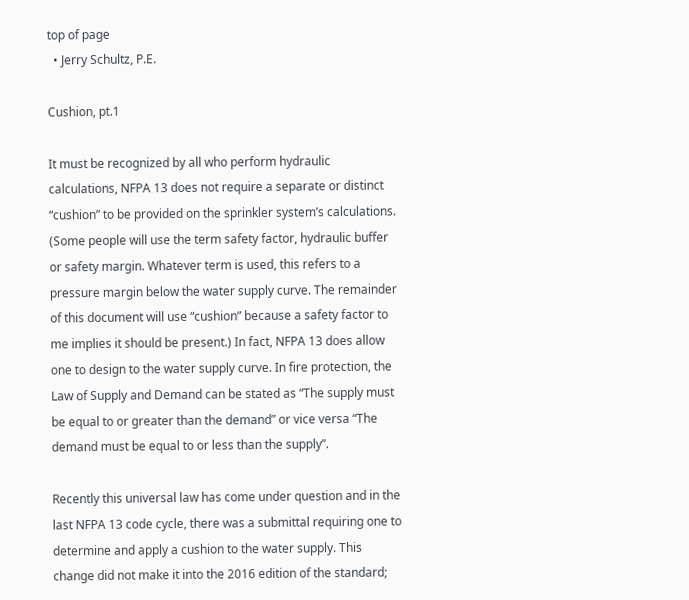top of page
  • Jerry Schultz, P.E.

Cushion, pt.1

It must be recognized by all who perform hydraulic calculations, NFPA 13 does not require a separate or distinct “cushion” to be provided on the sprinkler system’s calculations. (Some people will use the term safety factor, hydraulic buffer or safety margin. Whatever term is used, this refers to a pressure margin below the water supply curve. The remainder of this document will use “cushion” because a safety factor to me implies it should be present.) In fact, NFPA 13 does allow one to design to the water supply curve. In fire protection, the Law of Supply and Demand can be stated as “The supply must be equal to or greater than the demand” or vice versa “The demand must be equal to or less than the supply”.

Recently this universal law has come under question and in the last NFPA 13 code cycle, there was a submittal requiring one to determine and apply a cushion to the water supply. This change did not make it into the 2016 edition of the standard;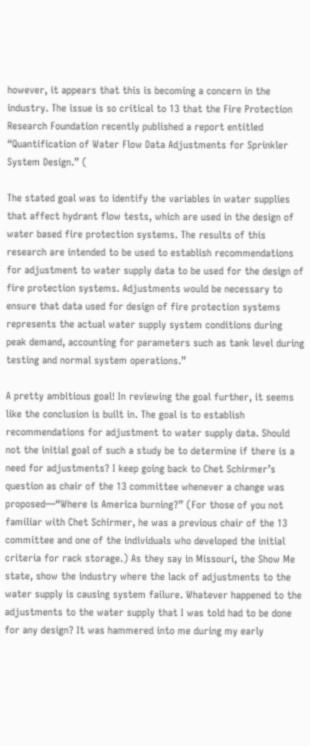however, it appears that this is becoming a concern in the industry. The issue is so critical to 13 that the Fire Protection Research Foundation recently published a report entitled “Quantification of Water Flow Data Adjustments for Sprinkler System Design.” (

The stated goal was to identify the variables in water supplies that affect hydrant flow tests, which are used in the design of water based fire protection systems. The results of this research are intended to be used to establish recommendations for adjustment to water supply data to be used for the design of fire protection systems. Adjustments would be necessary to ensure that data used for design of fire protection systems represents the actual water supply system conditions during peak demand, accounting for parameters such as tank level during testing and normal system operations.”

A pretty ambitious goal! In reviewing the goal further, it seems like the conclusion is built in. The goal is to establish recommendations for adjustment to water supply data. Should not the initial goal of such a study be to determine if there is a need for adjustments? I keep going back to Chet Schirmer’s question as chair of the 13 committee whenever a change was proposed—“Where is America burning?” (For those of you not familiar with Chet Schirmer, he was a previous chair of the 13 committee and one of the individuals who developed the initial criteria for rack storage.) As they say in Missouri, the Show Me state, show the industry where the lack of adjustments to the water supply is causing system failure. Whatever happened to the adjustments to the water supply that I was told had to be done for any design? It was hammered into me during my early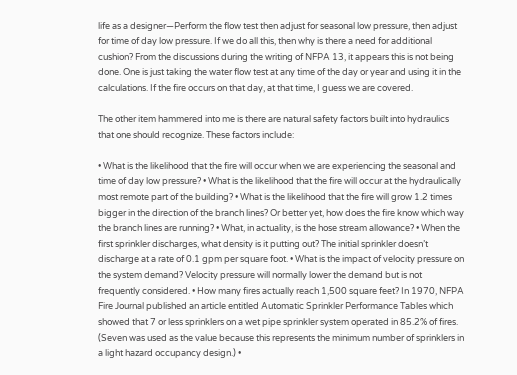life as a designer—Perform the flow test then adjust for seasonal low pressure, then adjust for time of day low pressure. If we do all this, then why is there a need for additional cushion? From the discussions during the writing of NFPA 13, it appears this is not being done. One is just taking the water flow test at any time of the day or year and using it in the calculations. If the fire occurs on that day, at that time, I guess we are covered.

The other item hammered into me is there are natural safety factors built into hydraulics that one should recognize. These factors include:

• What is the likelihood that the fire will occur when we are experiencing the seasonal and time of day low pressure? • What is the likelihood that the fire will occur at the hydraulically most remote part of the building? • What is the likelihood that the fire will grow 1.2 times bigger in the direction of the branch lines? Or better yet, how does the fire know which way the branch lines are running? • What, in actuality, is the hose stream allowance? • When the first sprinkler discharges, what density is it putting out? The initial sprinkler doesn’t discharge at a rate of 0.1 gpm per square foot. • What is the impact of velocity pressure on the system demand? Velocity pressure will normally lower the demand but is not frequently considered. • How many fires actually reach 1,500 square feet? In 1970, NFPA Fire Journal published an article entitled Automatic Sprinkler Performance Tables which showed that 7 or less sprinklers on a wet pipe sprinkler system operated in 85.2% of fires. (Seven was used as the value because this represents the minimum number of sprinklers in a light hazard occupancy design.) •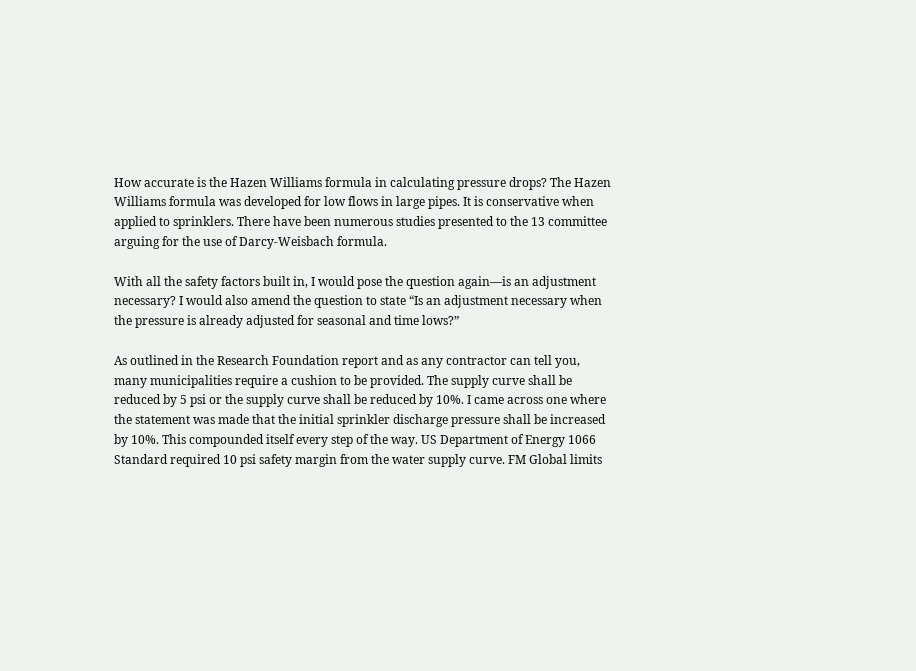How accurate is the Hazen Williams formula in calculating pressure drops? The Hazen Williams formula was developed for low flows in large pipes. It is conservative when applied to sprinklers. There have been numerous studies presented to the 13 committee arguing for the use of Darcy-Weisbach formula.

With all the safety factors built in, I would pose the question again—is an adjustment necessary? I would also amend the question to state “Is an adjustment necessary when the pressure is already adjusted for seasonal and time lows?”

As outlined in the Research Foundation report and as any contractor can tell you, many municipalities require a cushion to be provided. The supply curve shall be reduced by 5 psi or the supply curve shall be reduced by 10%. I came across one where the statement was made that the initial sprinkler discharge pressure shall be increased by 10%. This compounded itself every step of the way. US Department of Energy 1066 Standard required 10 psi safety margin from the water supply curve. FM Global limits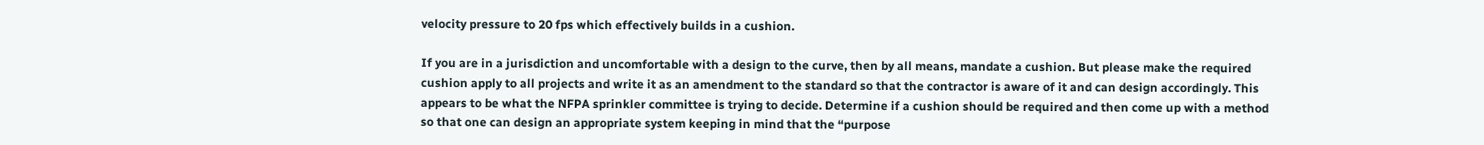velocity pressure to 20 fps which effectively builds in a cushion.

If you are in a jurisdiction and uncomfortable with a design to the curve, then by all means, mandate a cushion. But please make the required cushion apply to all projects and write it as an amendment to the standard so that the contractor is aware of it and can design accordingly. This appears to be what the NFPA sprinkler committee is trying to decide. Determine if a cushion should be required and then come up with a method so that one can design an appropriate system keeping in mind that the “purpose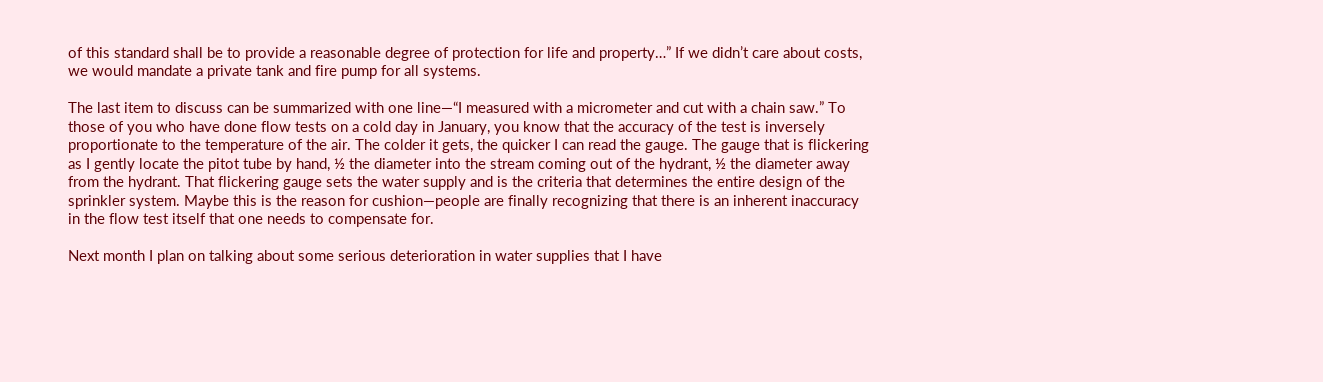of this standard shall be to provide a reasonable degree of protection for life and property…” If we didn’t care about costs, we would mandate a private tank and fire pump for all systems.

The last item to discuss can be summarized with one line—“I measured with a micrometer and cut with a chain saw.” To those of you who have done flow tests on a cold day in January, you know that the accuracy of the test is inversely proportionate to the temperature of the air. The colder it gets, the quicker I can read the gauge. The gauge that is flickering as I gently locate the pitot tube by hand, ½ the diameter into the stream coming out of the hydrant, ½ the diameter away from the hydrant. That flickering gauge sets the water supply and is the criteria that determines the entire design of the sprinkler system. Maybe this is the reason for cushion—people are finally recognizing that there is an inherent inaccuracy in the flow test itself that one needs to compensate for.

Next month I plan on talking about some serious deterioration in water supplies that I have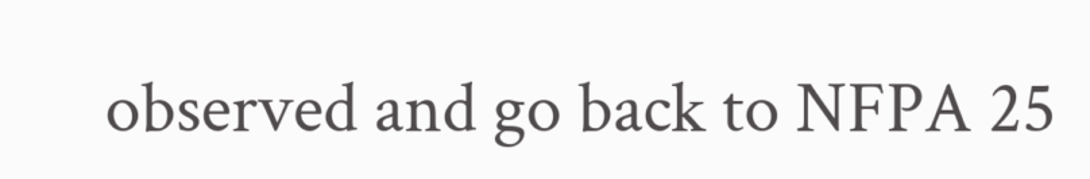observed and go back to NFPA 25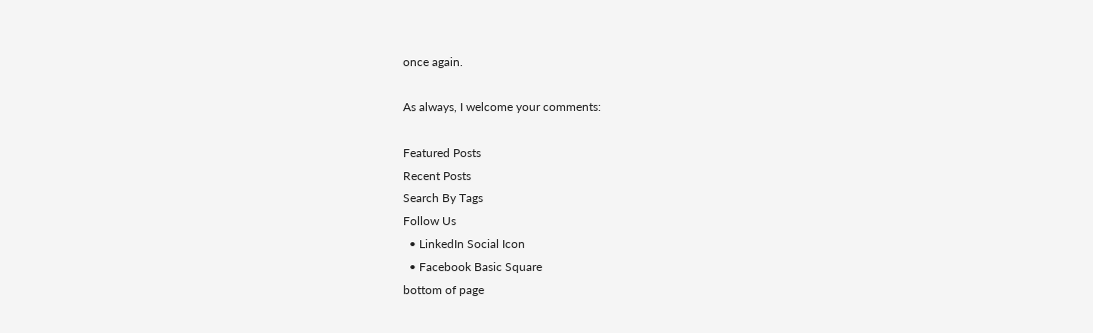once again.

As always, I welcome your comments:

Featured Posts
Recent Posts
Search By Tags
Follow Us
  • LinkedIn Social Icon
  • Facebook Basic Square
bottom of page